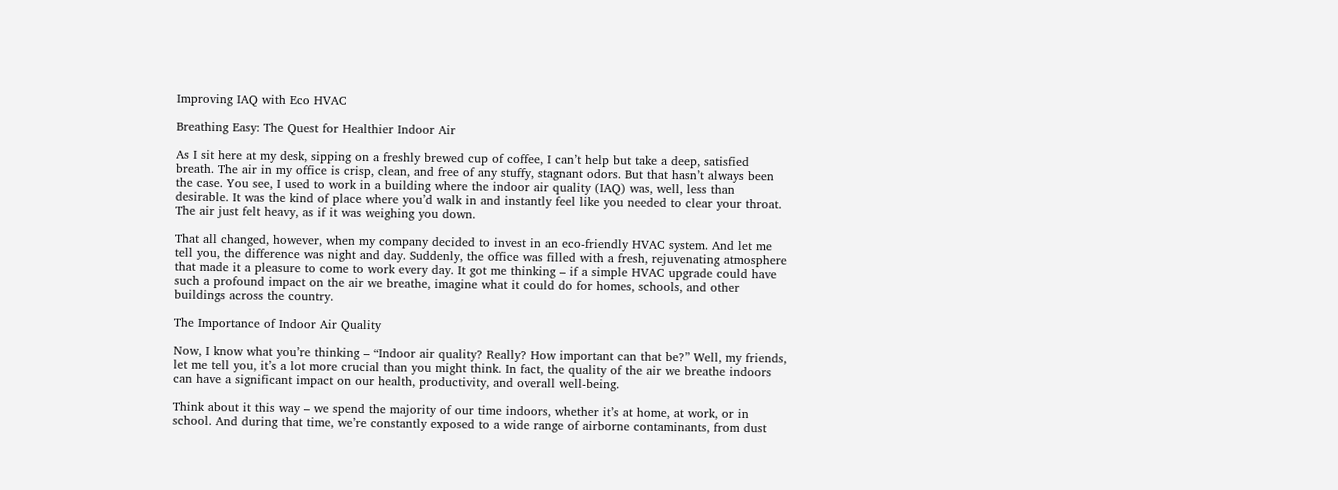Improving IAQ with Eco HVAC

Breathing Easy: The Quest for Healthier Indoor Air

As I sit here at my desk, sipping on a freshly brewed cup of coffee, I can’t help but take a deep, satisfied breath. The air in my office is crisp, clean, and free of any stuffy, stagnant odors. But that hasn’t always been the case. You see, I used to work in a building where the indoor air quality (IAQ) was, well, less than desirable. It was the kind of place where you’d walk in and instantly feel like you needed to clear your throat. The air just felt heavy, as if it was weighing you down.

That all changed, however, when my company decided to invest in an eco-friendly HVAC system. And let me tell you, the difference was night and day. Suddenly, the office was filled with a fresh, rejuvenating atmosphere that made it a pleasure to come to work every day. It got me thinking – if a simple HVAC upgrade could have such a profound impact on the air we breathe, imagine what it could do for homes, schools, and other buildings across the country.

The Importance of Indoor Air Quality

Now, I know what you’re thinking – “Indoor air quality? Really? How important can that be?” Well, my friends, let me tell you, it’s a lot more crucial than you might think. In fact, the quality of the air we breathe indoors can have a significant impact on our health, productivity, and overall well-being.

Think about it this way – we spend the majority of our time indoors, whether it’s at home, at work, or in school. And during that time, we’re constantly exposed to a wide range of airborne contaminants, from dust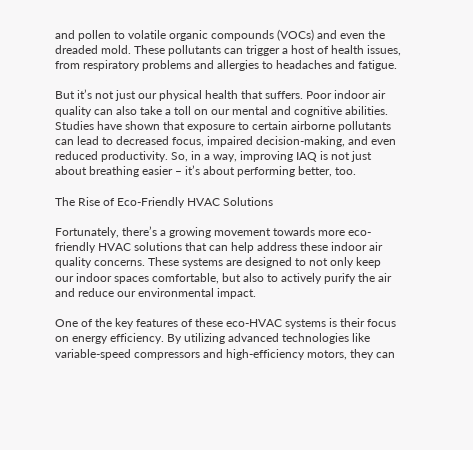and pollen to volatile organic compounds (VOCs) and even the dreaded mold. These pollutants can trigger a host of health issues, from respiratory problems and allergies to headaches and fatigue.

But it’s not just our physical health that suffers. Poor indoor air quality can also take a toll on our mental and cognitive abilities. Studies have shown that exposure to certain airborne pollutants can lead to decreased focus, impaired decision-making, and even reduced productivity. So, in a way, improving IAQ is not just about breathing easier – it’s about performing better, too.

The Rise of Eco-Friendly HVAC Solutions

Fortunately, there’s a growing movement towards more eco-friendly HVAC solutions that can help address these indoor air quality concerns. These systems are designed to not only keep our indoor spaces comfortable, but also to actively purify the air and reduce our environmental impact.

One of the key features of these eco-HVAC systems is their focus on energy efficiency. By utilizing advanced technologies like variable-speed compressors and high-efficiency motors, they can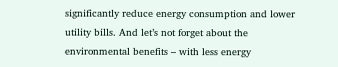significantly reduce energy consumption and lower utility bills. And let’s not forget about the environmental benefits – with less energy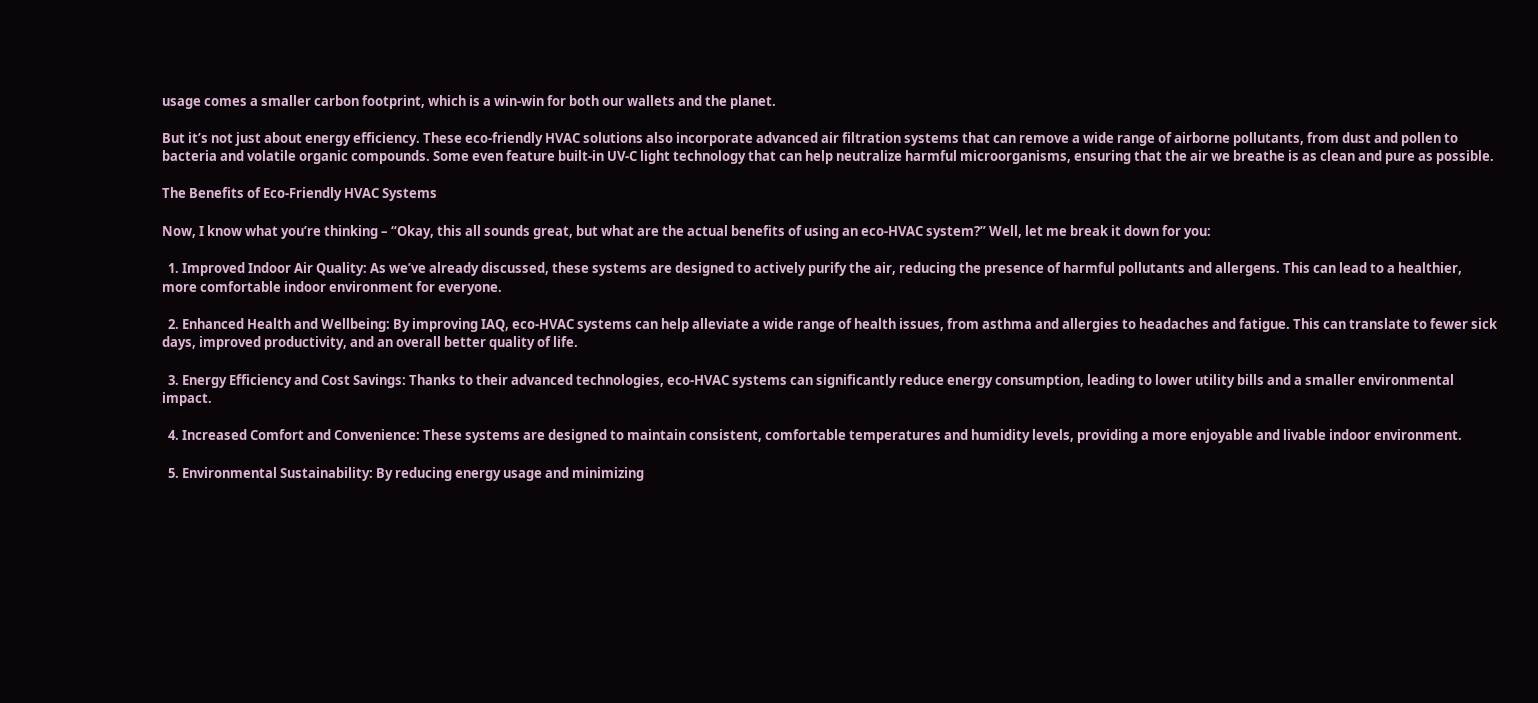usage comes a smaller carbon footprint, which is a win-win for both our wallets and the planet.

But it’s not just about energy efficiency. These eco-friendly HVAC solutions also incorporate advanced air filtration systems that can remove a wide range of airborne pollutants, from dust and pollen to bacteria and volatile organic compounds. Some even feature built-in UV-C light technology that can help neutralize harmful microorganisms, ensuring that the air we breathe is as clean and pure as possible.

The Benefits of Eco-Friendly HVAC Systems

Now, I know what you’re thinking – “Okay, this all sounds great, but what are the actual benefits of using an eco-HVAC system?” Well, let me break it down for you:

  1. Improved Indoor Air Quality: As we’ve already discussed, these systems are designed to actively purify the air, reducing the presence of harmful pollutants and allergens. This can lead to a healthier, more comfortable indoor environment for everyone.

  2. Enhanced Health and Wellbeing: By improving IAQ, eco-HVAC systems can help alleviate a wide range of health issues, from asthma and allergies to headaches and fatigue. This can translate to fewer sick days, improved productivity, and an overall better quality of life.

  3. Energy Efficiency and Cost Savings: Thanks to their advanced technologies, eco-HVAC systems can significantly reduce energy consumption, leading to lower utility bills and a smaller environmental impact.

  4. Increased Comfort and Convenience: These systems are designed to maintain consistent, comfortable temperatures and humidity levels, providing a more enjoyable and livable indoor environment.

  5. Environmental Sustainability: By reducing energy usage and minimizing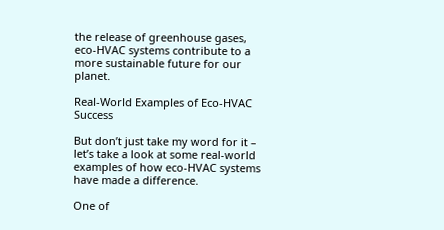the release of greenhouse gases, eco-HVAC systems contribute to a more sustainable future for our planet.

Real-World Examples of Eco-HVAC Success

But don’t just take my word for it – let’s take a look at some real-world examples of how eco-HVAC systems have made a difference.

One of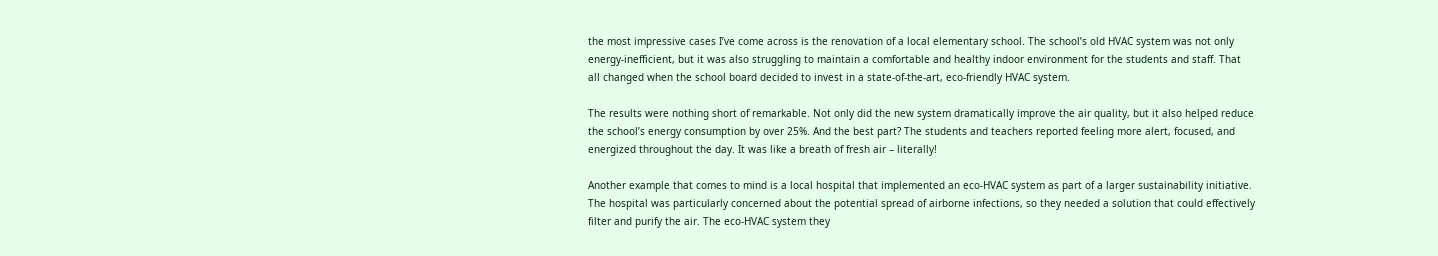the most impressive cases I’ve come across is the renovation of a local elementary school. The school’s old HVAC system was not only energy-inefficient, but it was also struggling to maintain a comfortable and healthy indoor environment for the students and staff. That all changed when the school board decided to invest in a state-of-the-art, eco-friendly HVAC system.

The results were nothing short of remarkable. Not only did the new system dramatically improve the air quality, but it also helped reduce the school’s energy consumption by over 25%. And the best part? The students and teachers reported feeling more alert, focused, and energized throughout the day. It was like a breath of fresh air – literally!

Another example that comes to mind is a local hospital that implemented an eco-HVAC system as part of a larger sustainability initiative. The hospital was particularly concerned about the potential spread of airborne infections, so they needed a solution that could effectively filter and purify the air. The eco-HVAC system they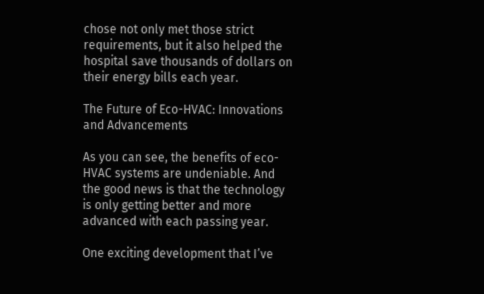chose not only met those strict requirements, but it also helped the hospital save thousands of dollars on their energy bills each year.

The Future of Eco-HVAC: Innovations and Advancements

As you can see, the benefits of eco-HVAC systems are undeniable. And the good news is that the technology is only getting better and more advanced with each passing year.

One exciting development that I’ve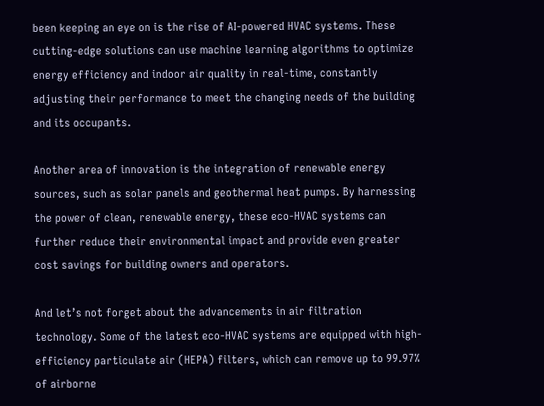been keeping an eye on is the rise of AI-powered HVAC systems. These cutting-edge solutions can use machine learning algorithms to optimize energy efficiency and indoor air quality in real-time, constantly adjusting their performance to meet the changing needs of the building and its occupants.

Another area of innovation is the integration of renewable energy sources, such as solar panels and geothermal heat pumps. By harnessing the power of clean, renewable energy, these eco-HVAC systems can further reduce their environmental impact and provide even greater cost savings for building owners and operators.

And let’s not forget about the advancements in air filtration technology. Some of the latest eco-HVAC systems are equipped with high-efficiency particulate air (HEPA) filters, which can remove up to 99.97% of airborne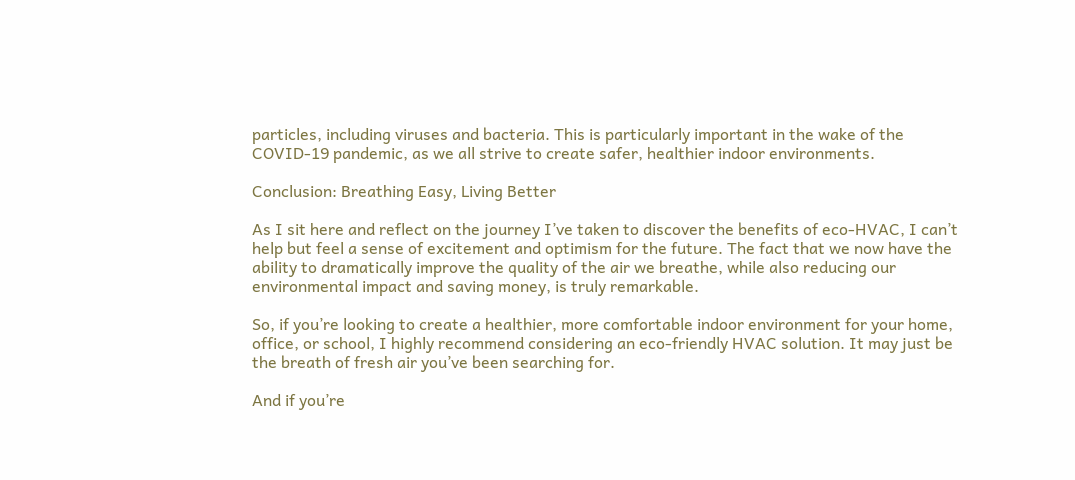particles, including viruses and bacteria. This is particularly important in the wake of the COVID-19 pandemic, as we all strive to create safer, healthier indoor environments.

Conclusion: Breathing Easy, Living Better

As I sit here and reflect on the journey I’ve taken to discover the benefits of eco-HVAC, I can’t help but feel a sense of excitement and optimism for the future. The fact that we now have the ability to dramatically improve the quality of the air we breathe, while also reducing our environmental impact and saving money, is truly remarkable.

So, if you’re looking to create a healthier, more comfortable indoor environment for your home, office, or school, I highly recommend considering an eco-friendly HVAC solution. It may just be the breath of fresh air you’ve been searching for.

And if you’re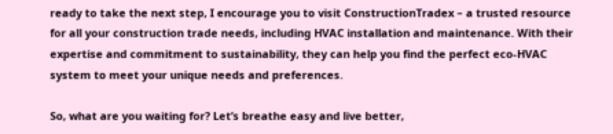ready to take the next step, I encourage you to visit ConstructionTradex – a trusted resource for all your construction trade needs, including HVAC installation and maintenance. With their expertise and commitment to sustainability, they can help you find the perfect eco-HVAC system to meet your unique needs and preferences.

So, what are you waiting for? Let’s breathe easy and live better,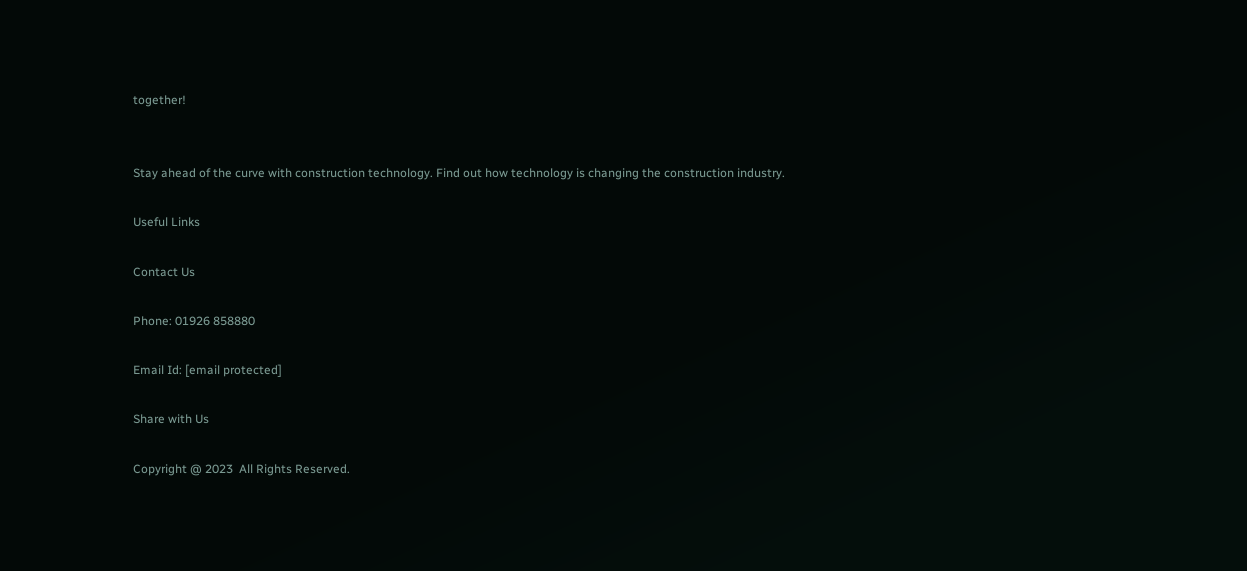together!


Stay ahead of the curve with construction technology. Find out how technology is changing the construction industry.

Useful Links

Contact Us

Phone: 01926 858880

Email Id: [email protected]

Share with Us

Copyright @ 2023  All Rights Reserved.